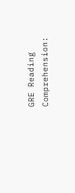GRE Reading Comprehension: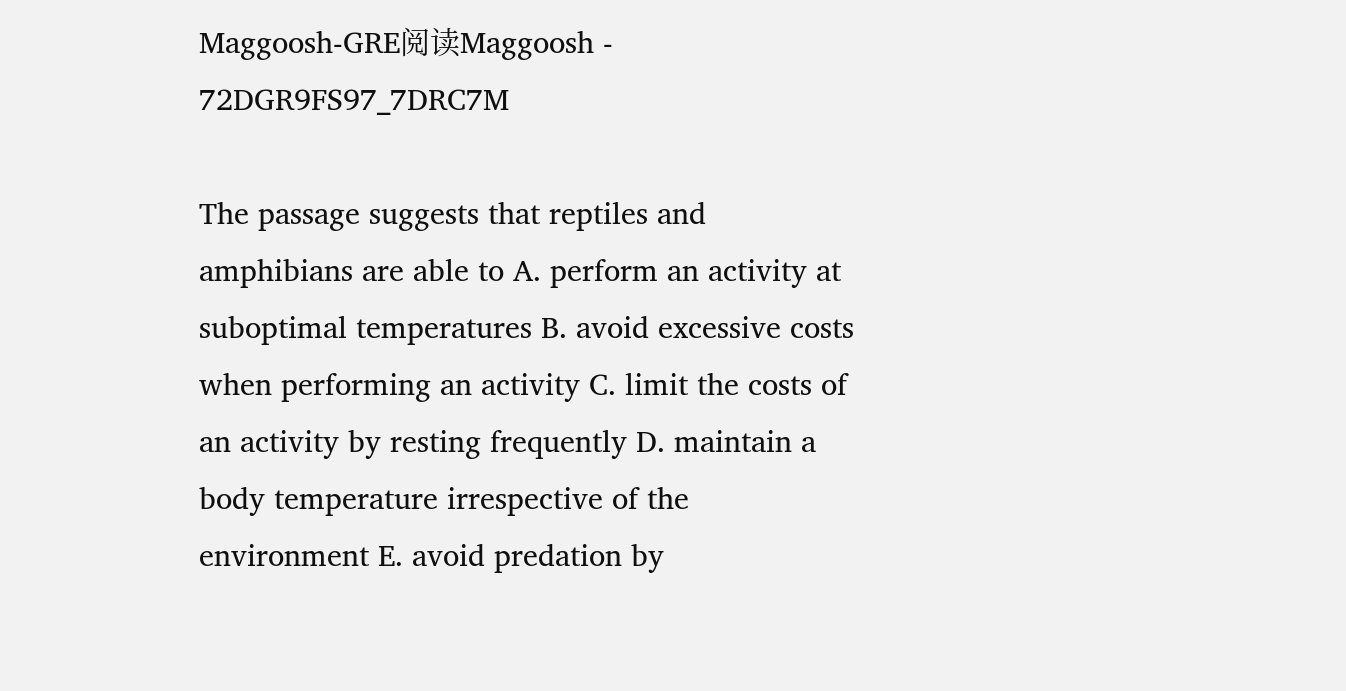Maggoosh-GRE阅读Maggoosh - 72DGR9FS97_7DRC7M

The passage suggests that reptiles and amphibians are able to A. perform an activity at suboptimal temperatures B. avoid excessive costs when performing an activity C. limit the costs of an activity by resting frequently D. maintain a body temperature irrespective of the environment E. avoid predation by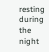resting during the night